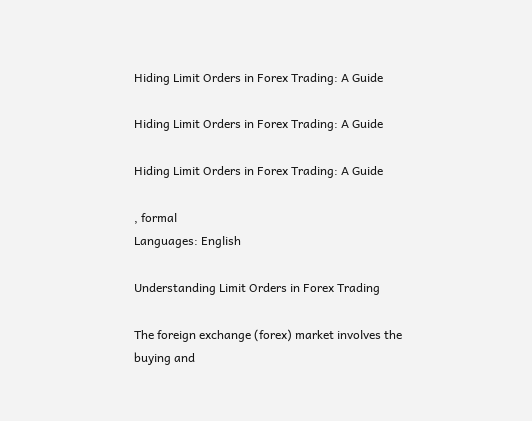Hiding Limit Orders in Forex Trading: A Guide

Hiding Limit Orders in Forex Trading: A Guide

Hiding Limit Orders in Forex Trading: A Guide

, formal
Languages: English

Understanding Limit Orders in Forex Trading

The foreign exchange (forex) market involves the buying and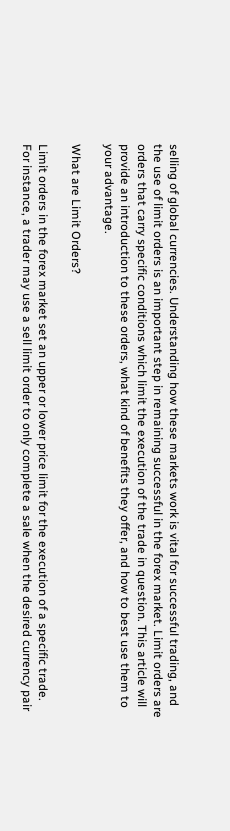selling of global currencies. Understanding how these markets work is vital for successful trading, and the use of limit orders is an important step in remaining successful in the forex market. Limit orders are orders that carry specific conditions which limit the execution of the trade in question. This article will provide an introduction to these orders, what kind of benefits they offer, and how to best use them to your advantage.

What are Limit Orders?

Limit orders in the forex market set an upper or lower price limit for the execution of a specific trade. For instance, a trader may use a sell limit order to only complete a sale when the desired currency pair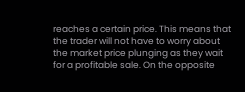reaches a certain price. This means that the trader will not have to worry about the market price plunging as they wait for a profitable sale. On the opposite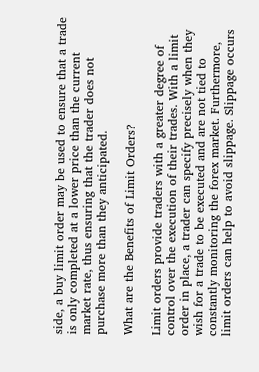side, a buy limit order may be used to ensure that a trade is only completed at a lower price than the current market rate, thus ensuring that the trader does not purchase more than they anticipated.

What are the Benefits of Limit Orders?

Limit orders provide traders with a greater degree of control over the execution of their trades. With a limit order in place, a trader can specify precisely when they wish for a trade to be executed and are not tied to constantly monitoring the forex market. Furthermore, limit orders can help to avoid slippage. Slippage occurs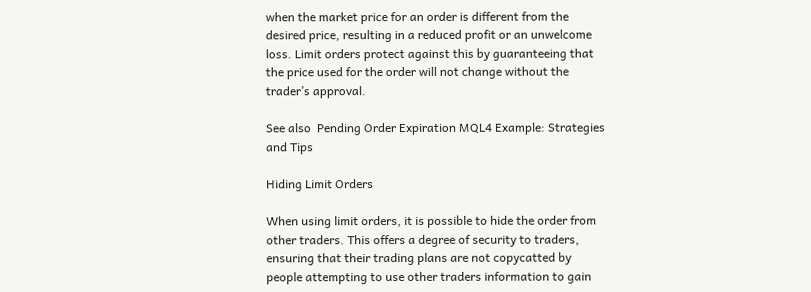when the market price for an order is different from the desired price, resulting in a reduced profit or an unwelcome loss. Limit orders protect against this by guaranteeing that the price used for the order will not change without the trader’s approval.

See also  Pending Order Expiration MQL4 Example: Strategies and Tips

Hiding Limit Orders

When using limit orders, it is possible to hide the order from other traders. This offers a degree of security to traders, ensuring that their trading plans are not copycatted by people attempting to use other traders information to gain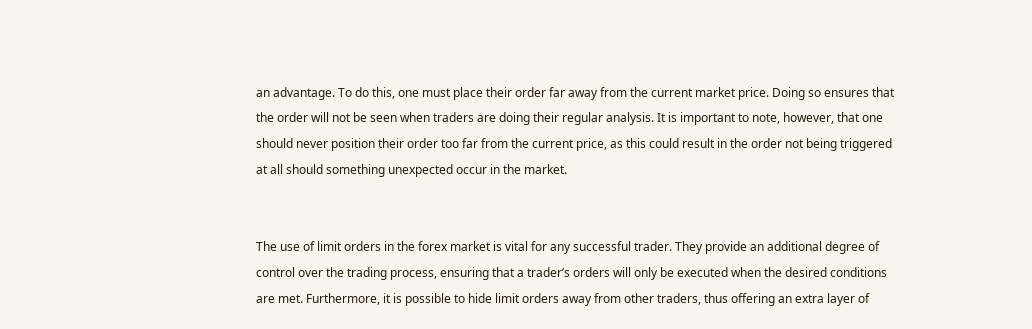an advantage. To do this, one must place their order far away from the current market price. Doing so ensures that the order will not be seen when traders are doing their regular analysis. It is important to note, however, that one should never position their order too far from the current price, as this could result in the order not being triggered at all should something unexpected occur in the market.


The use of limit orders in the forex market is vital for any successful trader. They provide an additional degree of control over the trading process, ensuring that a trader’s orders will only be executed when the desired conditions are met. Furthermore, it is possible to hide limit orders away from other traders, thus offering an extra layer of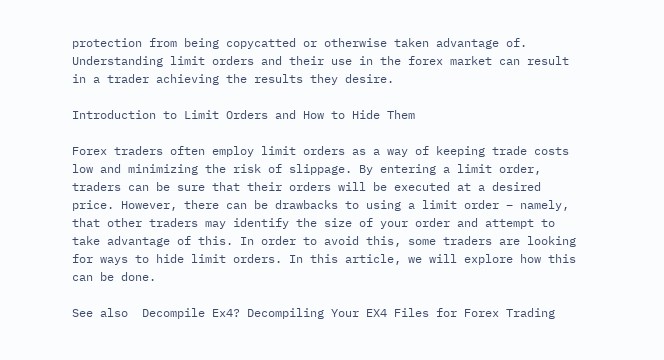protection from being copycatted or otherwise taken advantage of. Understanding limit orders and their use in the forex market can result in a trader achieving the results they desire.

Introduction to Limit Orders and How to Hide Them

Forex traders often employ limit orders as a way of keeping trade costs low and minimizing the risk of slippage. By entering a limit order, traders can be sure that their orders will be executed at a desired price. However, there can be drawbacks to using a limit order – namely, that other traders may identify the size of your order and attempt to take advantage of this. In order to avoid this, some traders are looking for ways to hide limit orders. In this article, we will explore how this can be done.

See also  Decompile Ex4? Decompiling Your EX4 Files for Forex Trading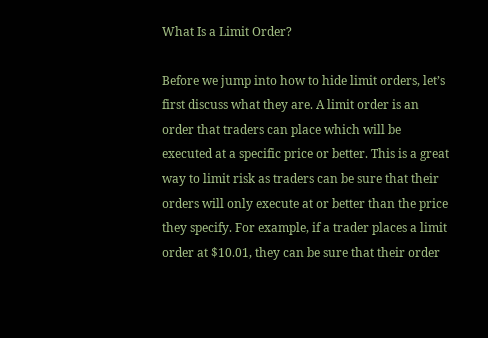What Is a Limit Order?

Before we jump into how to hide limit orders, let’s first discuss what they are. A limit order is an order that traders can place which will be executed at a specific price or better. This is a great way to limit risk as traders can be sure that their orders will only execute at or better than the price they specify. For example, if a trader places a limit order at $10.01, they can be sure that their order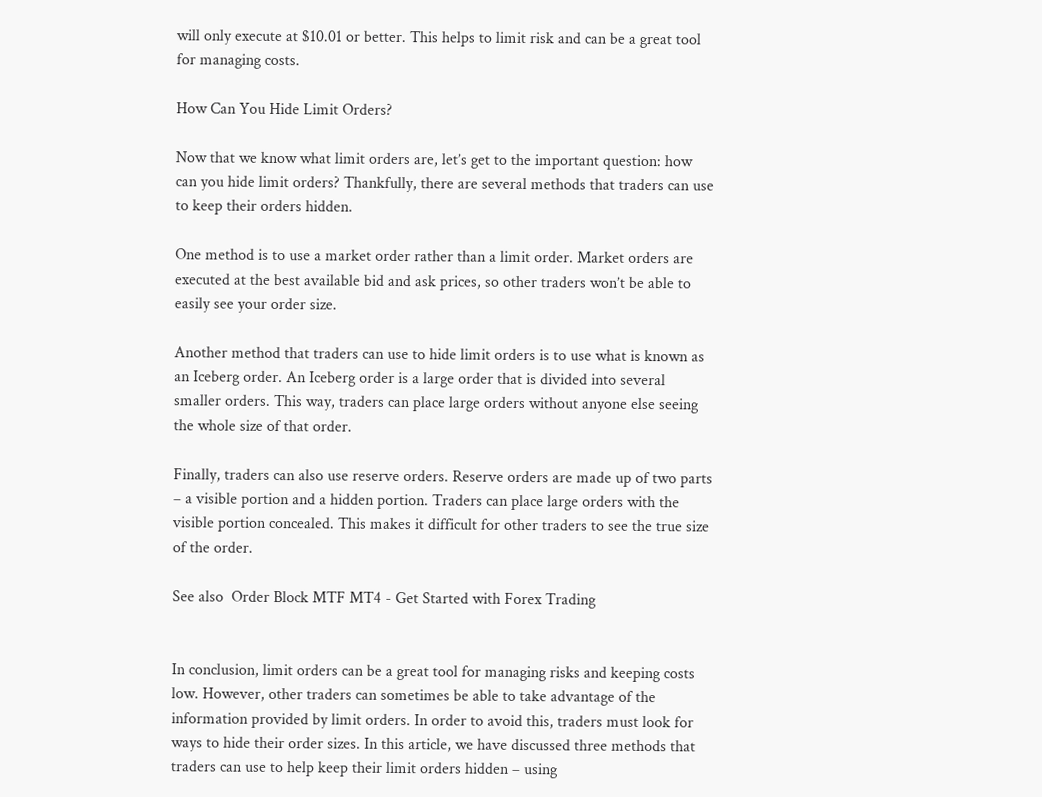will only execute at $10.01 or better. This helps to limit risk and can be a great tool for managing costs.

How Can You Hide Limit Orders?

Now that we know what limit orders are, let’s get to the important question: how can you hide limit orders? Thankfully, there are several methods that traders can use to keep their orders hidden.

One method is to use a market order rather than a limit order. Market orders are executed at the best available bid and ask prices, so other traders won’t be able to easily see your order size.

Another method that traders can use to hide limit orders is to use what is known as an Iceberg order. An Iceberg order is a large order that is divided into several smaller orders. This way, traders can place large orders without anyone else seeing the whole size of that order.

Finally, traders can also use reserve orders. Reserve orders are made up of two parts – a visible portion and a hidden portion. Traders can place large orders with the visible portion concealed. This makes it difficult for other traders to see the true size of the order.

See also  Order Block MTF MT4 - Get Started with Forex Trading


In conclusion, limit orders can be a great tool for managing risks and keeping costs low. However, other traders can sometimes be able to take advantage of the information provided by limit orders. In order to avoid this, traders must look for ways to hide their order sizes. In this article, we have discussed three methods that traders can use to help keep their limit orders hidden – using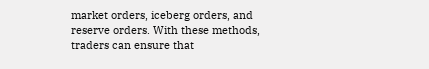market orders, iceberg orders, and reserve orders. With these methods, traders can ensure that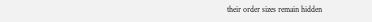their order sizes remain hidden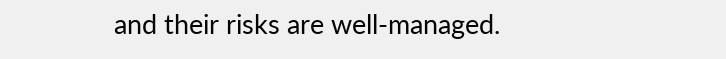and their risks are well-managed.